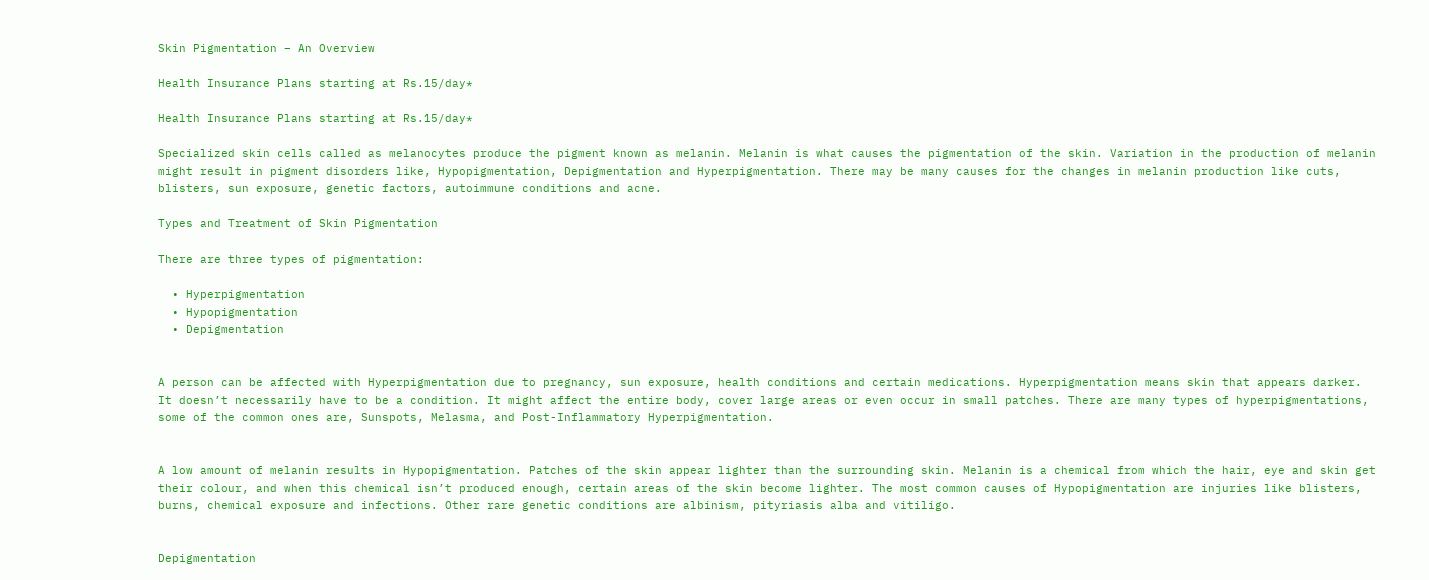Skin Pigmentation – An Overview

Health Insurance Plans starting at Rs.15/day*

Health Insurance Plans starting at Rs.15/day*

Specialized skin cells called as melanocytes produce the pigment known as melanin. Melanin is what causes the pigmentation of the skin. Variation in the production of melanin might result in pigment disorders like, Hypopigmentation, Depigmentation and Hyperpigmentation. There may be many causes for the changes in melanin production like cuts, blisters, sun exposure, genetic factors, autoimmune conditions and acne.

Types and Treatment of Skin Pigmentation

There are three types of pigmentation:

  • Hyperpigmentation
  • Hypopigmentation
  • Depigmentation


A person can be affected with Hyperpigmentation due to pregnancy, sun exposure, health conditions and certain medications. Hyperpigmentation means skin that appears darker. It doesn’t necessarily have to be a condition. It might affect the entire body, cover large areas or even occur in small patches. There are many types of hyperpigmentations, some of the common ones are, Sunspots, Melasma, and Post-Inflammatory Hyperpigmentation.


A low amount of melanin results in Hypopigmentation. Patches of the skin appear lighter than the surrounding skin. Melanin is a chemical from which the hair, eye and skin get their colour, and when this chemical isn’t produced enough, certain areas of the skin become lighter. The most common causes of Hypopigmentation are injuries like blisters, burns, chemical exposure and infections. Other rare genetic conditions are albinism, pityriasis alba and vitiligo.


Depigmentation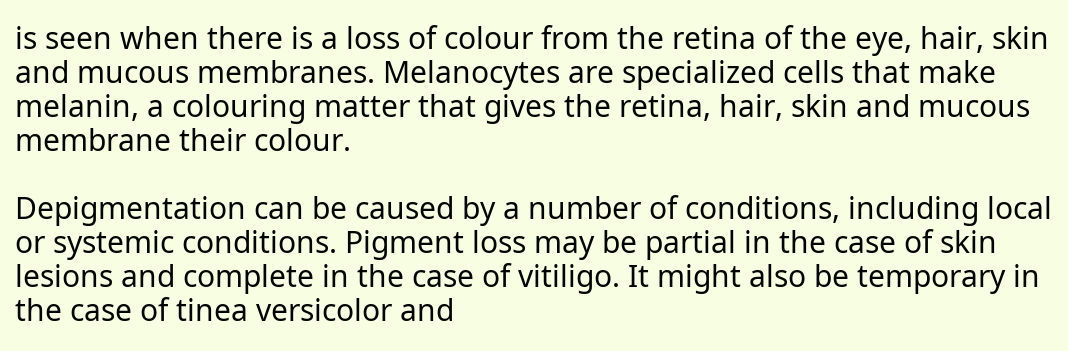is seen when there is a loss of colour from the retina of the eye, hair, skin and mucous membranes. Melanocytes are specialized cells that make melanin, a colouring matter that gives the retina, hair, skin and mucous membrane their colour.

Depigmentation can be caused by a number of conditions, including local or systemic conditions. Pigment loss may be partial in the case of skin lesions and complete in the case of vitiligo. It might also be temporary in the case of tinea versicolor and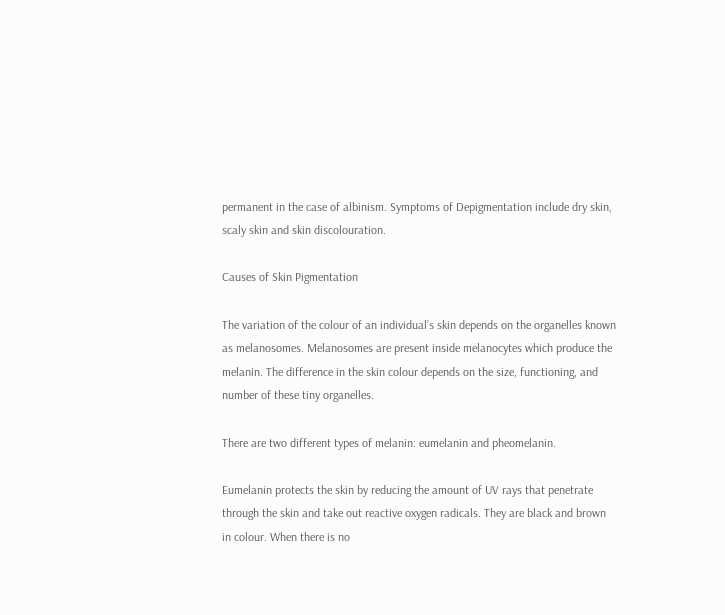permanent in the case of albinism. Symptoms of Depigmentation include dry skin, scaly skin and skin discolouration.

Causes of Skin Pigmentation

The variation of the colour of an individual’s skin depends on the organelles known as melanosomes. Melanosomes are present inside melanocytes which produce the melanin. The difference in the skin colour depends on the size, functioning, and number of these tiny organelles.

There are two different types of melanin: eumelanin and pheomelanin.

Eumelanin protects the skin by reducing the amount of UV rays that penetrate through the skin and take out reactive oxygen radicals. They are black and brown in colour. When there is no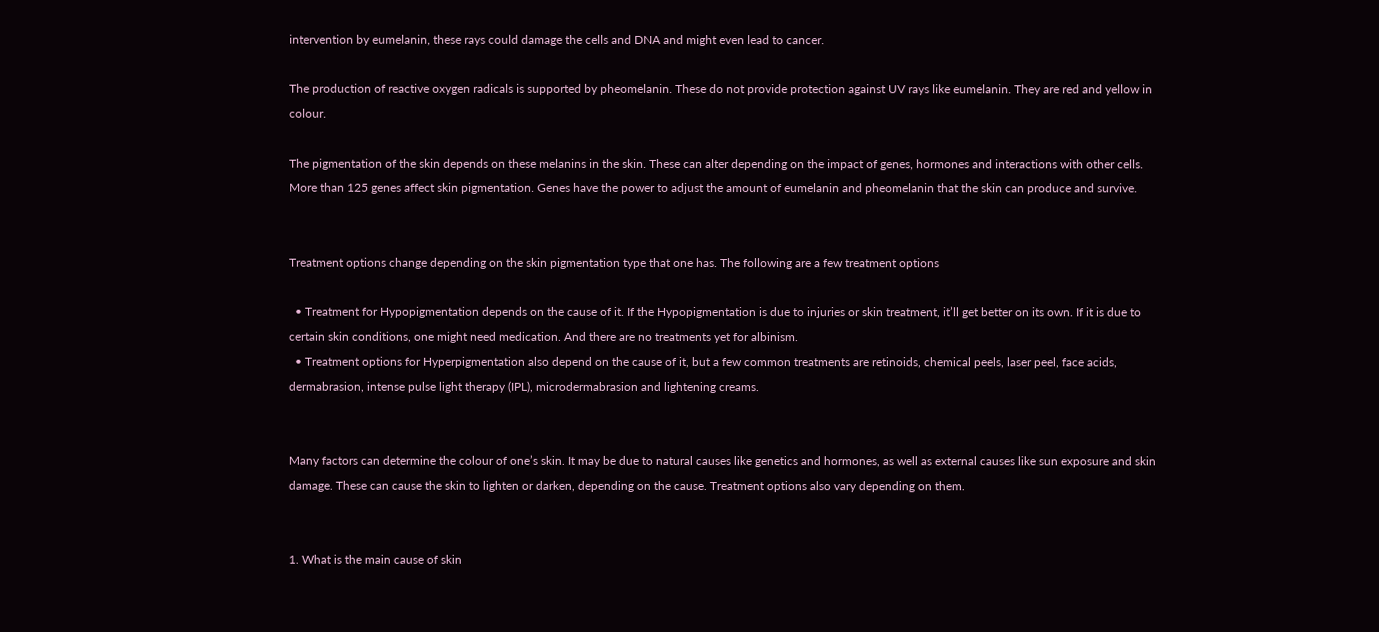intervention by eumelanin, these rays could damage the cells and DNA and might even lead to cancer.

The production of reactive oxygen radicals is supported by pheomelanin. These do not provide protection against UV rays like eumelanin. They are red and yellow in colour.

The pigmentation of the skin depends on these melanins in the skin. These can alter depending on the impact of genes, hormones and interactions with other cells. More than 125 genes affect skin pigmentation. Genes have the power to adjust the amount of eumelanin and pheomelanin that the skin can produce and survive.


Treatment options change depending on the skin pigmentation type that one has. The following are a few treatment options

  • Treatment for Hypopigmentation depends on the cause of it. If the Hypopigmentation is due to injuries or skin treatment, it’ll get better on its own. If it is due to certain skin conditions, one might need medication. And there are no treatments yet for albinism.
  • Treatment options for Hyperpigmentation also depend on the cause of it, but a few common treatments are retinoids, chemical peels, laser peel, face acids, dermabrasion, intense pulse light therapy (IPL), microdermabrasion and lightening creams.


Many factors can determine the colour of one’s skin. It may be due to natural causes like genetics and hormones, as well as external causes like sun exposure and skin damage. These can cause the skin to lighten or darken, depending on the cause. Treatment options also vary depending on them.


1. What is the main cause of skin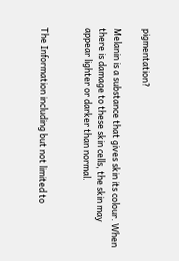pigmentation?

Melanin is a substance that gives skin its colour. When there is damage to these skin cells, the skin may appear lighter or darker than normal.


The Information including but not limited to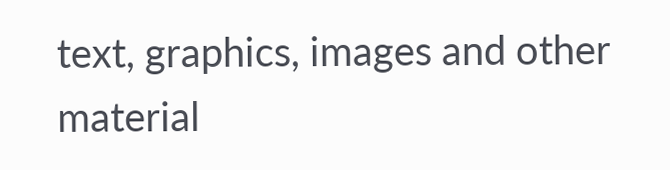text, graphics, images and other material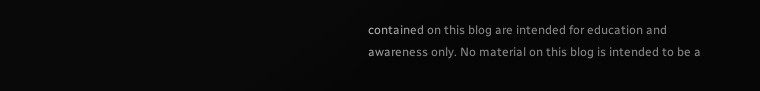contained on this blog are intended for education and awareness only. No material on this blog is intended to be a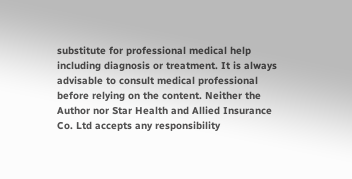substitute for professional medical help including diagnosis or treatment. It is always advisable to consult medical professional before relying on the content. Neither the Author nor Star Health and Allied Insurance Co. Ltd accepts any responsibility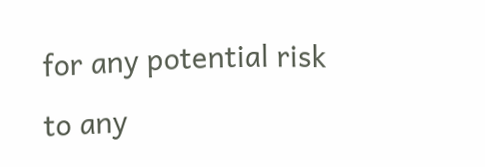for any potential risk to any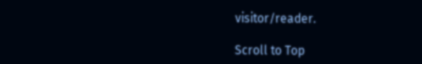visitor/reader.

Scroll to Top